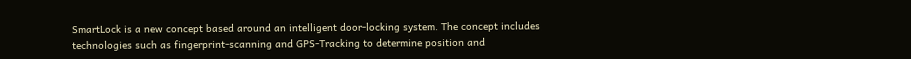SmartLock is a new concept based around an intelligent door-locking system. The concept includes technologies such as fingerprint-scanning and GPS-Tracking to determine position and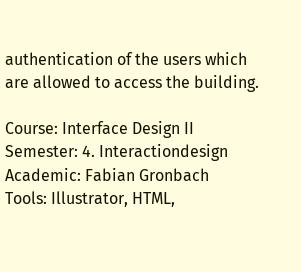authentication of the users which are allowed to access the building.

Course: Interface Design II
Semester: 4. Interactiondesign
Academic: Fabian Gronbach
Tools: Illustrator, HTML,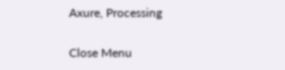Axure, Processing

Close Menu